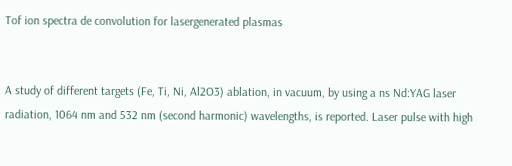Tof ion spectra de convolution for lasergenerated plasmas


A study of different targets (Fe, Ti, Ni, Al2O3) ablation, in vacuum, by using a ns Nd:YAG laser radiation, 1064 nm and 532 nm (second harmonic) wavelengths, is reported. Laser pulse with high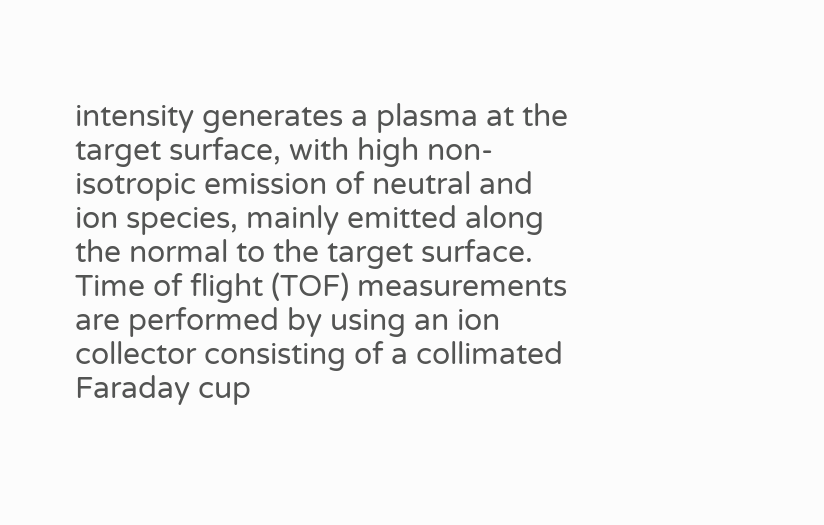intensity generates a plasma at the target surface, with high non-isotropic emission of neutral and ion species, mainly emitted along the normal to the target surface. Time of flight (TOF) measurements are performed by using an ion collector consisting of a collimated Faraday cup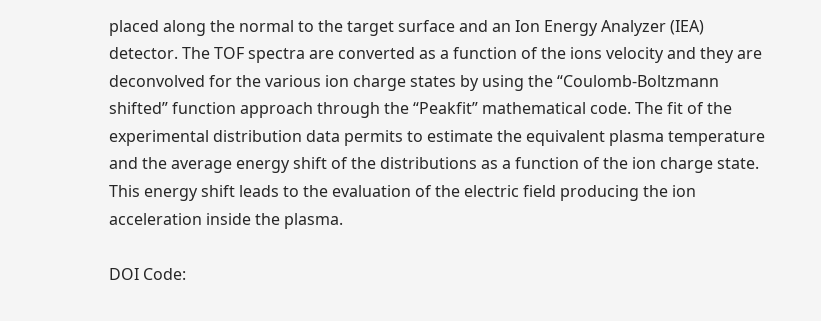placed along the normal to the target surface and an Ion Energy Analyzer (IEA) detector. The TOF spectra are converted as a function of the ions velocity and they are deconvolved for the various ion charge states by using the “Coulomb-Boltzmann shifted” function approach through the “Peakfit” mathematical code. The fit of the experimental distribution data permits to estimate the equivalent plasma temperature and the average energy shift of the distributions as a function of the ion charge state. This energy shift leads to the evaluation of the electric field producing the ion acceleration inside the plasma.

DOI Code: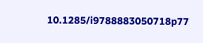10.1285/i9788883050718p77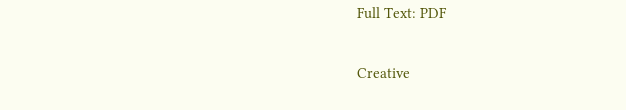Full Text: PDF

Creative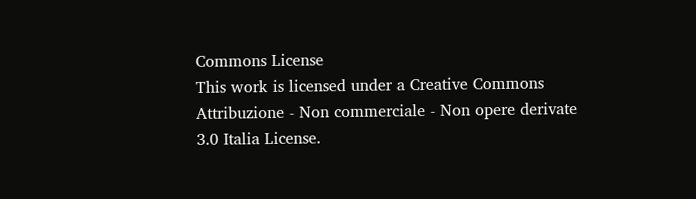Commons License
This work is licensed under a Creative Commons Attribuzione - Non commerciale - Non opere derivate 3.0 Italia License.